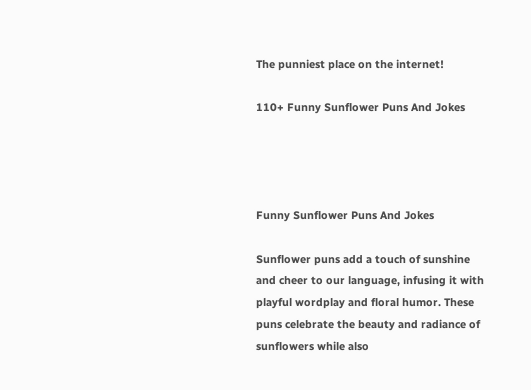The punniest place on the internet!

110+ Funny Sunflower Puns And Jokes




Funny Sunflower Puns And Jokes

Sunflower puns add a touch of sunshine and cheer to our language, infusing it with playful wordplay and floral humor. These puns celebrate the beauty and radiance of sunflowers while also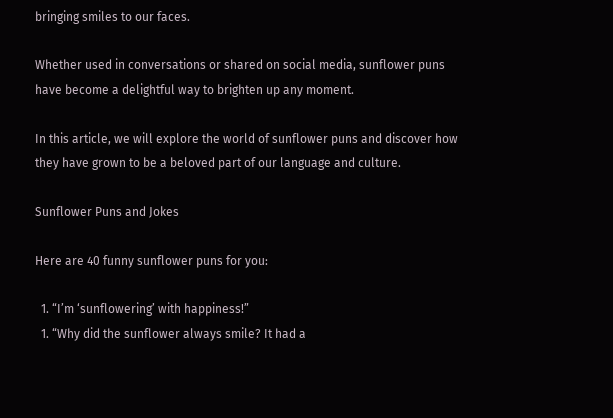bringing smiles to our faces.

Whether used in conversations or shared on social media, sunflower puns have become a delightful way to brighten up any moment.

In this article, we will explore the world of sunflower puns and discover how they have grown to be a beloved part of our language and culture.

Sunflower Puns and Jokes

Here are 40 funny sunflower puns for you:

  1. “I’m ‘sunflowering’ with happiness!”
  1. “Why did the sunflower always smile? It had a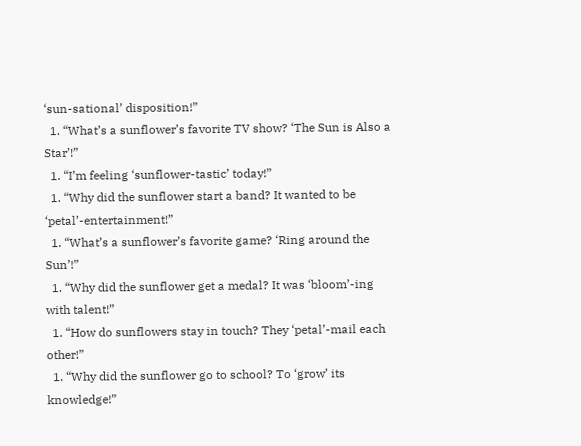‘sun-sational’ disposition!”
  1. “What’s a sunflower’s favorite TV show? ‘The Sun is Also a Star’!”
  1. “I’m feeling ‘sunflower-tastic’ today!”
  1. “Why did the sunflower start a band? It wanted to be ‘petal’-entertainment!”
  1. “What’s a sunflower’s favorite game? ‘Ring around the Sun’!”
  1. “Why did the sunflower get a medal? It was ‘bloom’-ing with talent!”
  1. “How do sunflowers stay in touch? They ‘petal’-mail each other!”
  1. “Why did the sunflower go to school? To ‘grow’ its knowledge!”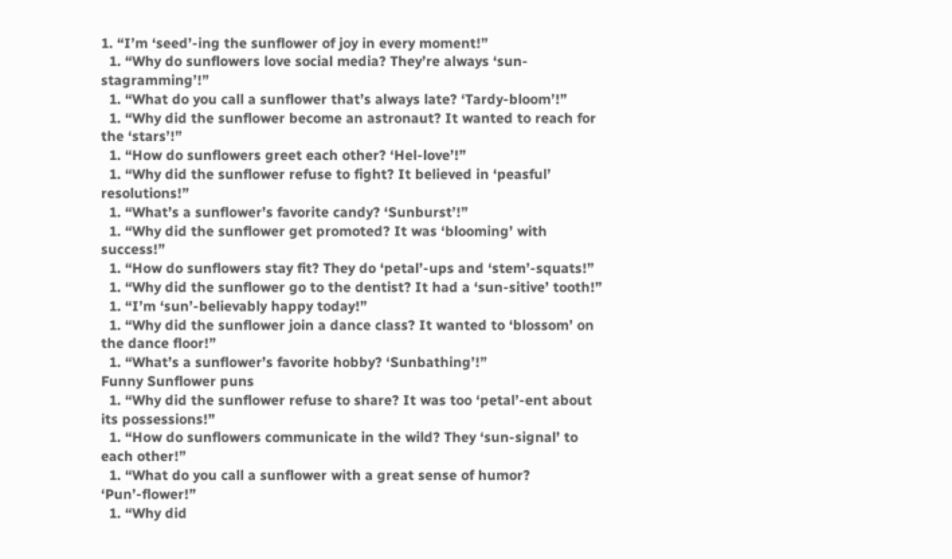1. “I’m ‘seed’-ing the sunflower of joy in every moment!”
  1. “Why do sunflowers love social media? They’re always ‘sun-stagramming’!”
  1. “What do you call a sunflower that’s always late? ‘Tardy-bloom’!”
  1. “Why did the sunflower become an astronaut? It wanted to reach for the ‘stars’!”
  1. “How do sunflowers greet each other? ‘Hel-love’!”
  1. “Why did the sunflower refuse to fight? It believed in ‘peasful’ resolutions!”
  1. “What’s a sunflower’s favorite candy? ‘Sunburst’!”
  1. “Why did the sunflower get promoted? It was ‘blooming’ with success!”
  1. “How do sunflowers stay fit? They do ‘petal’-ups and ‘stem’-squats!”
  1. “Why did the sunflower go to the dentist? It had a ‘sun-sitive’ tooth!”
  1. “I’m ‘sun’-believably happy today!”
  1. “Why did the sunflower join a dance class? It wanted to ‘blossom’ on the dance floor!”
  1. “What’s a sunflower’s favorite hobby? ‘Sunbathing’!”
Funny Sunflower puns
  1. “Why did the sunflower refuse to share? It was too ‘petal’-ent about its possessions!”
  1. “How do sunflowers communicate in the wild? They ‘sun-signal’ to each other!”
  1. “What do you call a sunflower with a great sense of humor? ‘Pun’-flower!”
  1. “Why did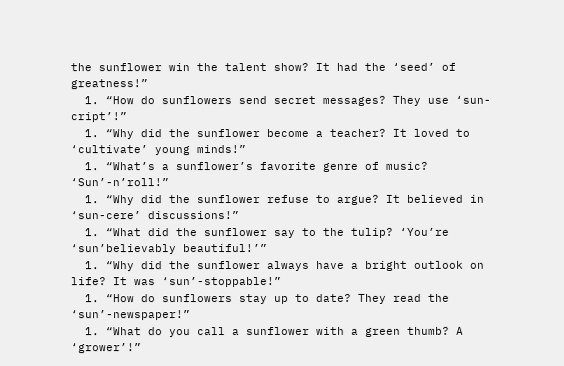the sunflower win the talent show? It had the ‘seed’ of greatness!”
  1. “How do sunflowers send secret messages? They use ‘sun-cript’!”
  1. “Why did the sunflower become a teacher? It loved to ‘cultivate’ young minds!”
  1. “What’s a sunflower’s favorite genre of music? ‘Sun’-n’roll!”
  1. “Why did the sunflower refuse to argue? It believed in ‘sun-cere’ discussions!”
  1. “What did the sunflower say to the tulip? ‘You’re ‘sun’believably beautiful!’”
  1. “Why did the sunflower always have a bright outlook on life? It was ‘sun’-stoppable!”
  1. “How do sunflowers stay up to date? They read the ‘sun’-newspaper!”
  1. “What do you call a sunflower with a green thumb? A ‘grower’!”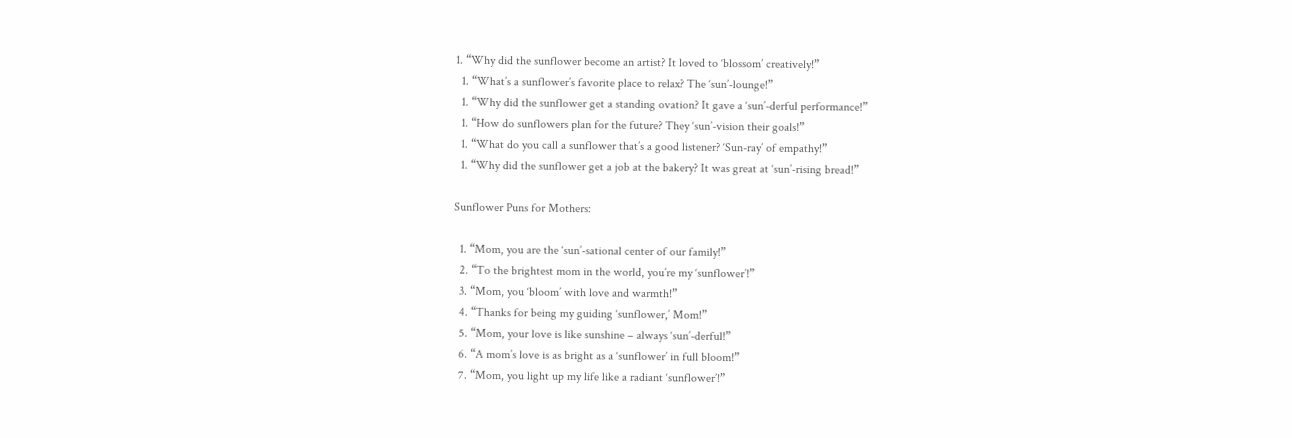1. “Why did the sunflower become an artist? It loved to ‘blossom’ creatively!”
  1. “What’s a sunflower’s favorite place to relax? The ‘sun’-lounge!”
  1. “Why did the sunflower get a standing ovation? It gave a ‘sun’-derful performance!”
  1. “How do sunflowers plan for the future? They ‘sun’-vision their goals!”
  1. “What do you call a sunflower that’s a good listener? ‘Sun-ray’ of empathy!”
  1. “Why did the sunflower get a job at the bakery? It was great at ‘sun’-rising bread!”

Sunflower Puns for Mothers:

  1. “Mom, you are the ‘sun’-sational center of our family!”
  2. “To the brightest mom in the world, you’re my ‘sunflower’!”
  3. “Mom, you ‘bloom’ with love and warmth!”
  4. “Thanks for being my guiding ‘sunflower,’ Mom!”
  5. “Mom, your love is like sunshine – always ‘sun’-derful!”
  6. “A mom’s love is as bright as a ‘sunflower’ in full bloom!”
  7. “Mom, you light up my life like a radiant ‘sunflower’!”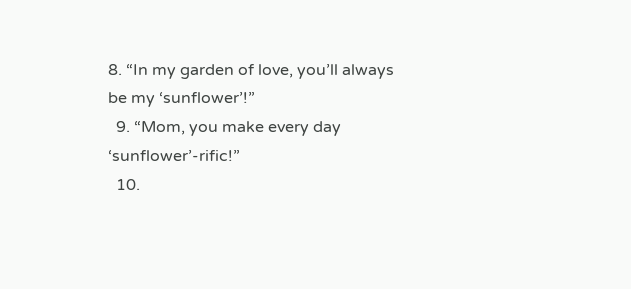8. “In my garden of love, you’ll always be my ‘sunflower’!”
  9. “Mom, you make every day ‘sunflower’-rific!”
  10.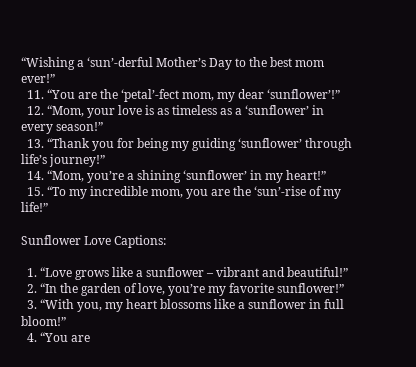“Wishing a ‘sun’-derful Mother’s Day to the best mom ever!”
  11. “You are the ‘petal’-fect mom, my dear ‘sunflower’!”
  12. “Mom, your love is as timeless as a ‘sunflower’ in every season!”
  13. “Thank you for being my guiding ‘sunflower’ through life’s journey!”
  14. “Mom, you’re a shining ‘sunflower’ in my heart!”
  15. “To my incredible mom, you are the ‘sun’-rise of my life!”

Sunflower Love Captions:

  1. “Love grows like a sunflower – vibrant and beautiful!”
  2. “In the garden of love, you’re my favorite sunflower!”
  3. “With you, my heart blossoms like a sunflower in full bloom!”
  4. “You are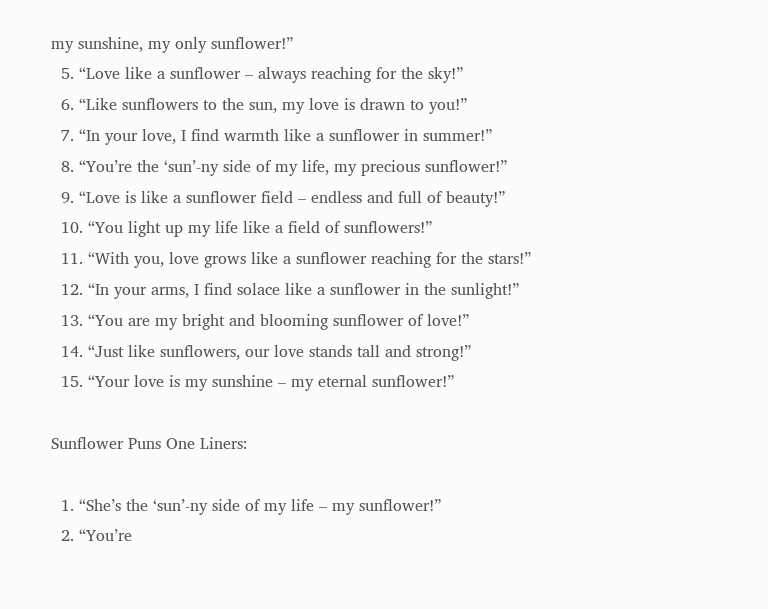my sunshine, my only sunflower!”
  5. “Love like a sunflower – always reaching for the sky!”
  6. “Like sunflowers to the sun, my love is drawn to you!”
  7. “In your love, I find warmth like a sunflower in summer!”
  8. “You’re the ‘sun’-ny side of my life, my precious sunflower!”
  9. “Love is like a sunflower field – endless and full of beauty!”
  10. “You light up my life like a field of sunflowers!”
  11. “With you, love grows like a sunflower reaching for the stars!”
  12. “In your arms, I find solace like a sunflower in the sunlight!”
  13. “You are my bright and blooming sunflower of love!”
  14. “Just like sunflowers, our love stands tall and strong!”
  15. “Your love is my sunshine – my eternal sunflower!”

Sunflower Puns One Liners:

  1. “She’s the ‘sun’-ny side of my life – my sunflower!”
  2. “You’re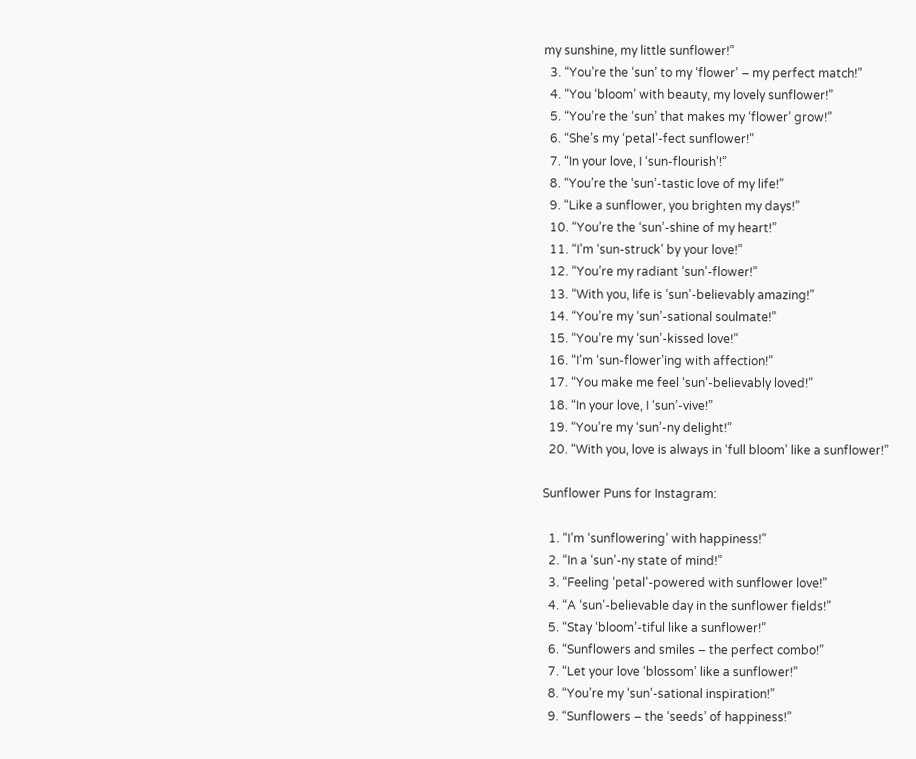my sunshine, my little sunflower!”
  3. “You’re the ‘sun’ to my ‘flower’ – my perfect match!”
  4. “You ‘bloom’ with beauty, my lovely sunflower!”
  5. “You’re the ‘sun’ that makes my ‘flower’ grow!”
  6. “She’s my ‘petal’-fect sunflower!”
  7. “In your love, I ‘sun-flourish’!”
  8. “You’re the ‘sun’-tastic love of my life!”
  9. “Like a sunflower, you brighten my days!”
  10. “You’re the ‘sun’-shine of my heart!”
  11. “I’m ‘sun-struck’ by your love!”
  12. “You’re my radiant ‘sun’-flower!”
  13. “With you, life is ‘sun’-believably amazing!”
  14. “You’re my ‘sun’-sational soulmate!”
  15. “You’re my ‘sun’-kissed love!”
  16. “I’m ‘sun-flower’ing with affection!”
  17. “You make me feel ‘sun’-believably loved!”
  18. “In your love, I ‘sun’-vive!”
  19. “You’re my ‘sun’-ny delight!”
  20. “With you, love is always in ‘full bloom’ like a sunflower!”

Sunflower Puns for Instagram:

  1. “I’m ‘sunflowering’ with happiness!”
  2. “In a ‘sun’-ny state of mind!”
  3. “Feeling ‘petal’-powered with sunflower love!”
  4. “A ‘sun’-believable day in the sunflower fields!”
  5. “Stay ‘bloom’-tiful like a sunflower!”
  6. “Sunflowers and smiles – the perfect combo!”
  7. “Let your love ‘blossom’ like a sunflower!”
  8. “You’re my ‘sun’-sational inspiration!”
  9. “Sunflowers – the ‘seeds’ of happiness!”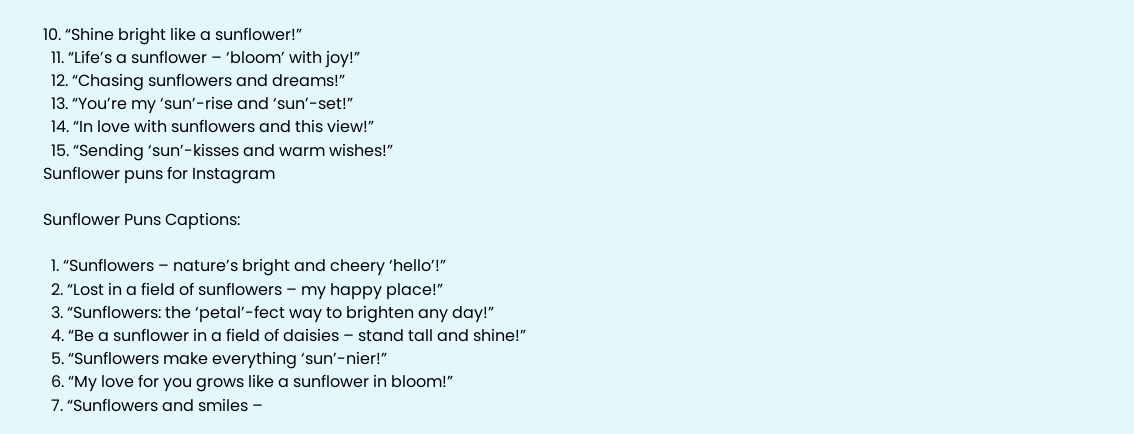10. “Shine bright like a sunflower!”
  11. “Life’s a sunflower – ‘bloom’ with joy!”
  12. “Chasing sunflowers and dreams!”
  13. “You’re my ‘sun’-rise and ‘sun’-set!”
  14. “In love with sunflowers and this view!”
  15. “Sending ‘sun’-kisses and warm wishes!”
Sunflower puns for Instagram

Sunflower Puns Captions:

  1. “Sunflowers – nature’s bright and cheery ‘hello’!”
  2. “Lost in a field of sunflowers – my happy place!”
  3. “Sunflowers: the ‘petal’-fect way to brighten any day!”
  4. “Be a sunflower in a field of daisies – stand tall and shine!”
  5. “Sunflowers make everything ‘sun’-nier!”
  6. “My love for you grows like a sunflower in bloom!”
  7. “Sunflowers and smiles –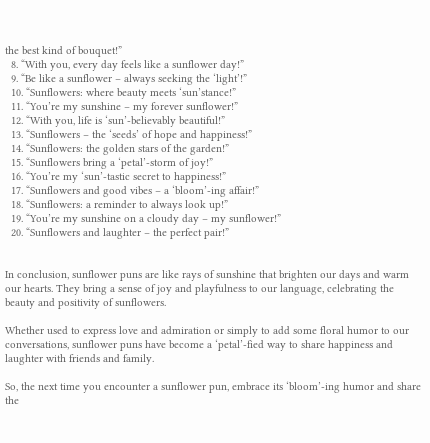the best kind of bouquet!”
  8. “With you, every day feels like a sunflower day!”
  9. “Be like a sunflower – always seeking the ‘light’!”
  10. “Sunflowers: where beauty meets ‘sun’stance!”
  11. “You’re my sunshine – my forever sunflower!”
  12. “With you, life is ‘sun’-believably beautiful!”
  13. “Sunflowers – the ‘seeds’ of hope and happiness!”
  14. “Sunflowers: the golden stars of the garden!”
  15. “Sunflowers bring a ‘petal’-storm of joy!”
  16. “You’re my ‘sun’-tastic secret to happiness!”
  17. “Sunflowers and good vibes – a ‘bloom’-ing affair!”
  18. “Sunflowers: a reminder to always look up!”
  19. “You’re my sunshine on a cloudy day – my sunflower!”
  20. “Sunflowers and laughter – the perfect pair!”


In conclusion, sunflower puns are like rays of sunshine that brighten our days and warm our hearts. They bring a sense of joy and playfulness to our language, celebrating the beauty and positivity of sunflowers.

Whether used to express love and admiration or simply to add some floral humor to our conversations, sunflower puns have become a ‘petal’-fied way to share happiness and laughter with friends and family.

So, the next time you encounter a sunflower pun, embrace its ‘bloom’-ing humor and share the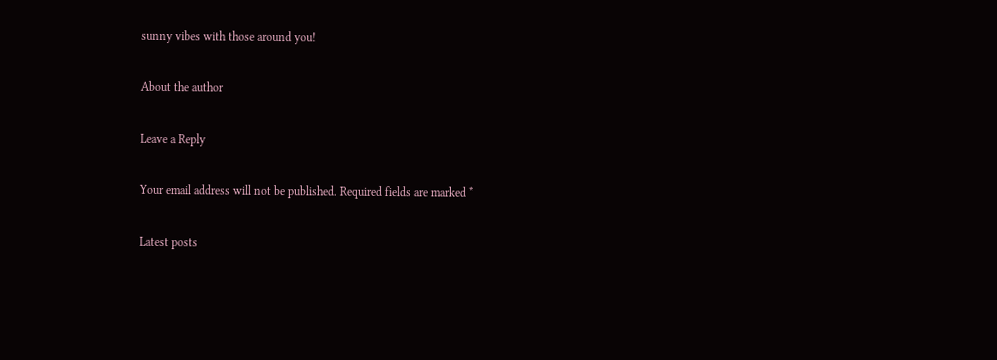sunny vibes with those around you!

About the author

Leave a Reply

Your email address will not be published. Required fields are marked *

Latest posts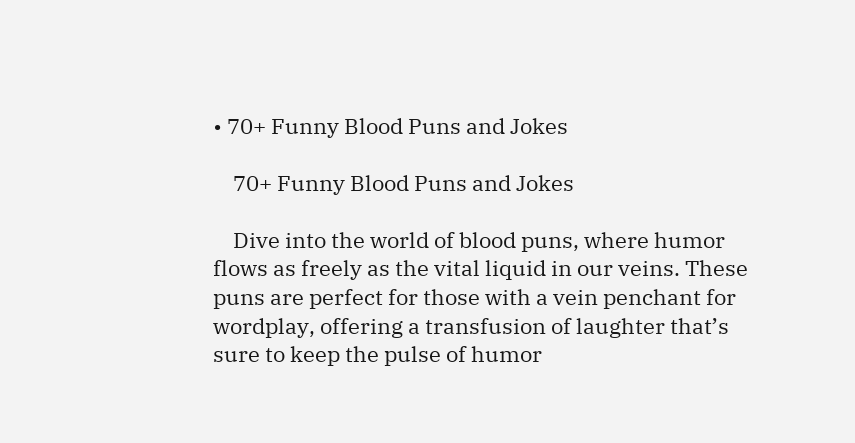• 70+ Funny Blood Puns and Jokes

    70+ Funny Blood Puns and Jokes

    Dive into the world of blood puns, where humor flows as freely as the vital liquid in our veins. These puns are perfect for those with a vein penchant for wordplay, offering a transfusion of laughter that’s sure to keep the pulse of humor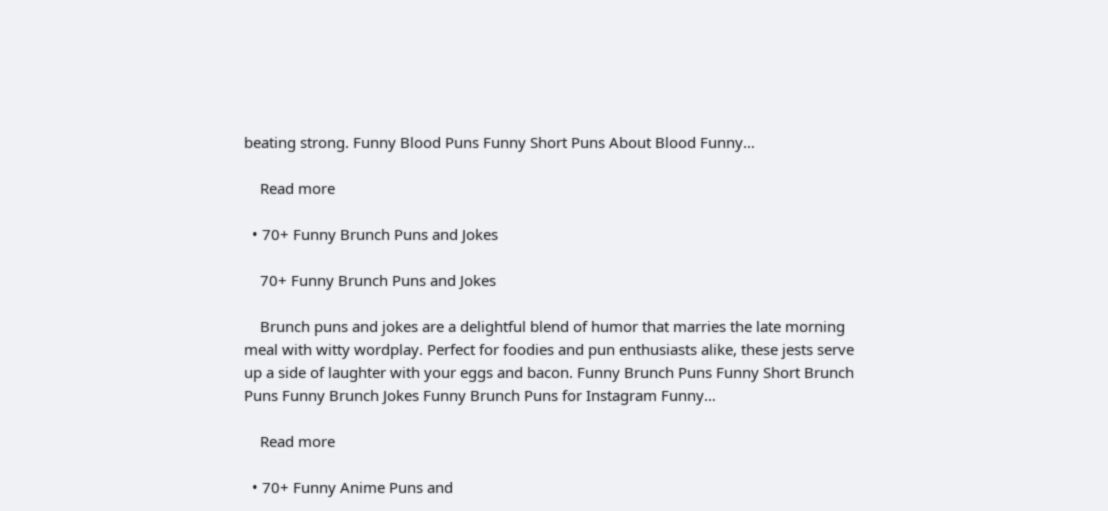beating strong. Funny Blood Puns Funny Short Puns About Blood Funny…

    Read more

  • 70+ Funny Brunch Puns and Jokes

    70+ Funny Brunch Puns and Jokes

    Brunch puns and jokes are a delightful blend of humor that marries the late morning meal with witty wordplay. Perfect for foodies and pun enthusiasts alike, these jests serve up a side of laughter with your eggs and bacon. Funny Brunch Puns Funny Short Brunch Puns Funny Brunch Jokes Funny Brunch Puns for Instagram Funny…

    Read more

  • 70+ Funny Anime Puns and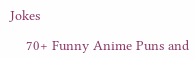Jokes

    70+ Funny Anime Puns and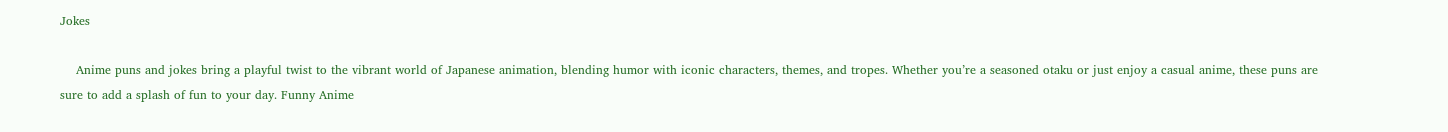Jokes

    Anime puns and jokes bring a playful twist to the vibrant world of Japanese animation, blending humor with iconic characters, themes, and tropes. Whether you’re a seasoned otaku or just enjoy a casual anime, these puns are sure to add a splash of fun to your day. Funny Anime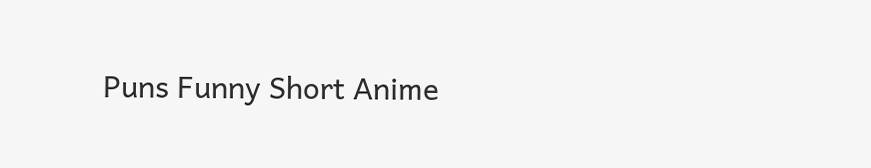Puns Funny Short Anime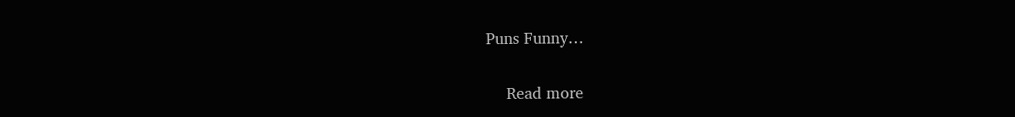Puns Funny…

    Read more